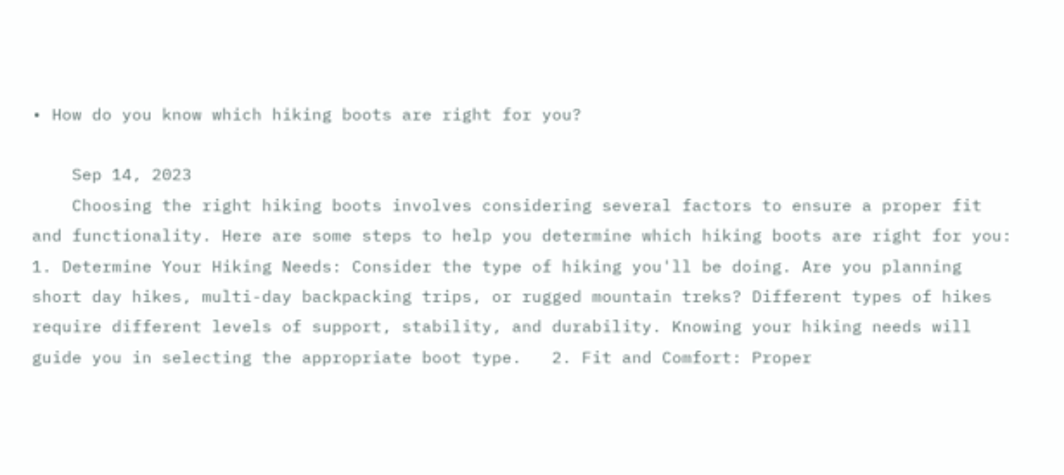• How do you know which hiking boots are right for you?

    Sep 14, 2023
    Choosing the right hiking boots involves considering several factors to ensure a proper fit and functionality. Here are some steps to help you determine which hiking boots are right for you:   1. Determine Your Hiking Needs: Consider the type of hiking you'll be doing. Are you planning short day hikes, multi-day backpacking trips, or rugged mountain treks? Different types of hikes require different levels of support, stability, and durability. Knowing your hiking needs will guide you in selecting the appropriate boot type.   2. Fit and Comfort: Proper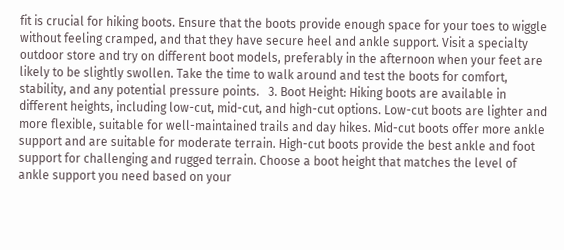fit is crucial for hiking boots. Ensure that the boots provide enough space for your toes to wiggle without feeling cramped, and that they have secure heel and ankle support. Visit a specialty outdoor store and try on different boot models, preferably in the afternoon when your feet are likely to be slightly swollen. Take the time to walk around and test the boots for comfort, stability, and any potential pressure points.   3. Boot Height: Hiking boots are available in different heights, including low-cut, mid-cut, and high-cut options. Low-cut boots are lighter and more flexible, suitable for well-maintained trails and day hikes. Mid-cut boots offer more ankle support and are suitable for moderate terrain. High-cut boots provide the best ankle and foot support for challenging and rugged terrain. Choose a boot height that matches the level of ankle support you need based on your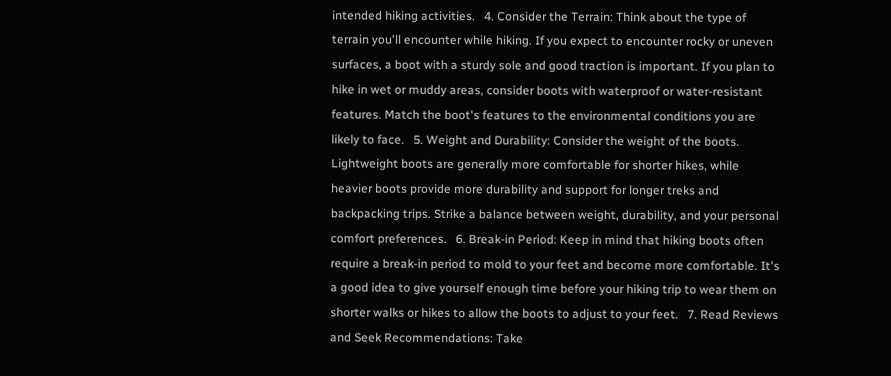intended hiking activities.   4. Consider the Terrain: Think about the type of terrain you'll encounter while hiking. If you expect to encounter rocky or uneven surfaces, a boot with a sturdy sole and good traction is important. If you plan to hike in wet or muddy areas, consider boots with waterproof or water-resistant features. Match the boot's features to the environmental conditions you are likely to face.   5. Weight and Durability: Consider the weight of the boots. Lightweight boots are generally more comfortable for shorter hikes, while heavier boots provide more durability and support for longer treks and backpacking trips. Strike a balance between weight, durability, and your personal comfort preferences.   6. Break-in Period: Keep in mind that hiking boots often require a break-in period to mold to your feet and become more comfortable. It's a good idea to give yourself enough time before your hiking trip to wear them on shorter walks or hikes to allow the boots to adjust to your feet.   7. Read Reviews and Seek Recommendations: Take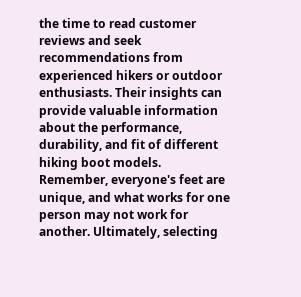the time to read customer reviews and seek recommendations from experienced hikers or outdoor enthusiasts. Their insights can provide valuable information about the performance, durability, and fit of different hiking boot models.   Remember, everyone's feet are unique, and what works for one person may not work for another. Ultimately, selecting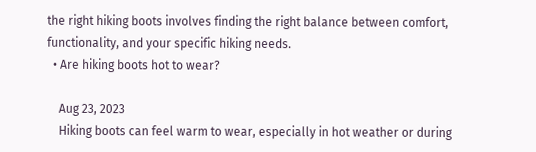the right hiking boots involves finding the right balance between comfort, functionality, and your specific hiking needs.
  • Are hiking boots hot to wear?

    Aug 23, 2023
    Hiking boots can feel warm to wear, especially in hot weather or during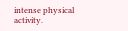intense physical activity.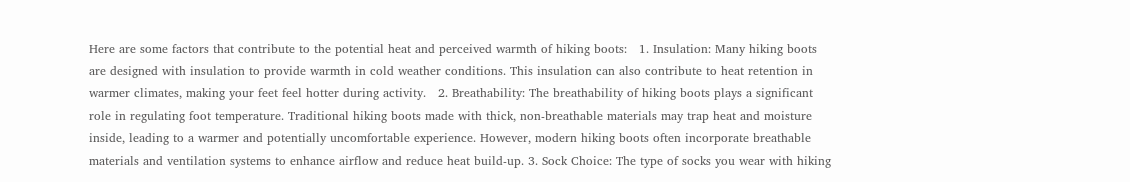Here are some factors that contribute to the potential heat and perceived warmth of hiking boots:   1. Insulation: Many hiking boots are designed with insulation to provide warmth in cold weather conditions. This insulation can also contribute to heat retention in warmer climates, making your feet feel hotter during activity.   2. Breathability: The breathability of hiking boots plays a significant role in regulating foot temperature. Traditional hiking boots made with thick, non-breathable materials may trap heat and moisture inside, leading to a warmer and potentially uncomfortable experience. However, modern hiking boots often incorporate breathable materials and ventilation systems to enhance airflow and reduce heat build-up. 3. Sock Choice: The type of socks you wear with hiking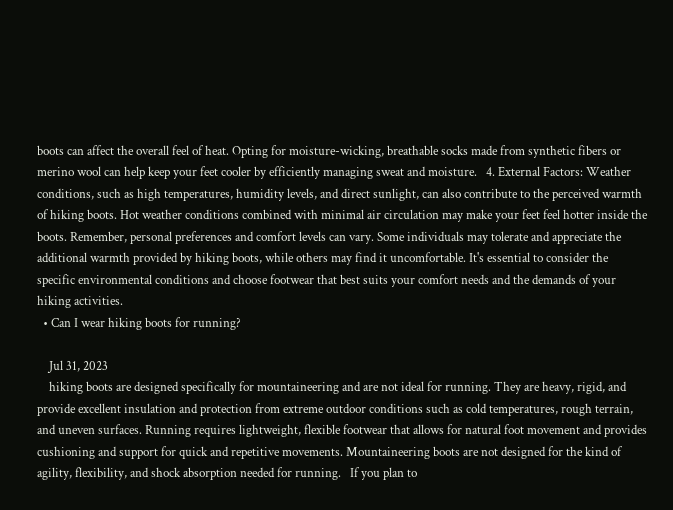boots can affect the overall feel of heat. Opting for moisture-wicking, breathable socks made from synthetic fibers or merino wool can help keep your feet cooler by efficiently managing sweat and moisture.   4. External Factors: Weather conditions, such as high temperatures, humidity levels, and direct sunlight, can also contribute to the perceived warmth of hiking boots. Hot weather conditions combined with minimal air circulation may make your feet feel hotter inside the boots. Remember, personal preferences and comfort levels can vary. Some individuals may tolerate and appreciate the additional warmth provided by hiking boots, while others may find it uncomfortable. It's essential to consider the specific environmental conditions and choose footwear that best suits your comfort needs and the demands of your hiking activities.
  • Can I wear hiking boots for running?

    Jul 31, 2023
    hiking boots are designed specifically for mountaineering and are not ideal for running. They are heavy, rigid, and provide excellent insulation and protection from extreme outdoor conditions such as cold temperatures, rough terrain, and uneven surfaces. Running requires lightweight, flexible footwear that allows for natural foot movement and provides cushioning and support for quick and repetitive movements. Mountaineering boots are not designed for the kind of agility, flexibility, and shock absorption needed for running.   If you plan to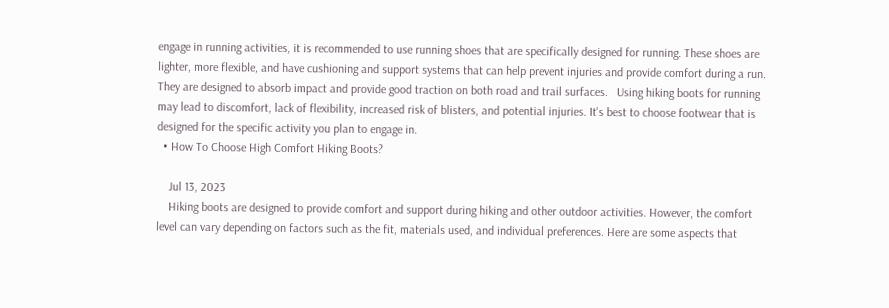engage in running activities, it is recommended to use running shoes that are specifically designed for running. These shoes are lighter, more flexible, and have cushioning and support systems that can help prevent injuries and provide comfort during a run. They are designed to absorb impact and provide good traction on both road and trail surfaces.   Using hiking boots for running may lead to discomfort, lack of flexibility, increased risk of blisters, and potential injuries. It's best to choose footwear that is designed for the specific activity you plan to engage in.
  • How To Choose High Comfort Hiking Boots?

    Jul 13, 2023
    Hiking boots are designed to provide comfort and support during hiking and other outdoor activities. However, the comfort level can vary depending on factors such as the fit, materials used, and individual preferences. Here are some aspects that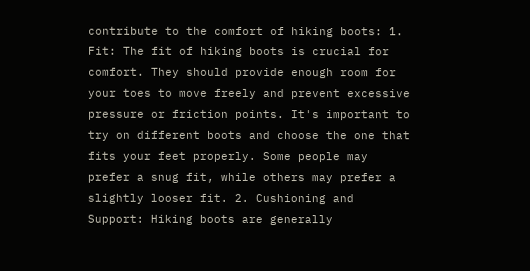contribute to the comfort of hiking boots: 1. Fit: The fit of hiking boots is crucial for comfort. They should provide enough room for your toes to move freely and prevent excessive pressure or friction points. It's important to try on different boots and choose the one that fits your feet properly. Some people may prefer a snug fit, while others may prefer a slightly looser fit. 2. Cushioning and Support: Hiking boots are generally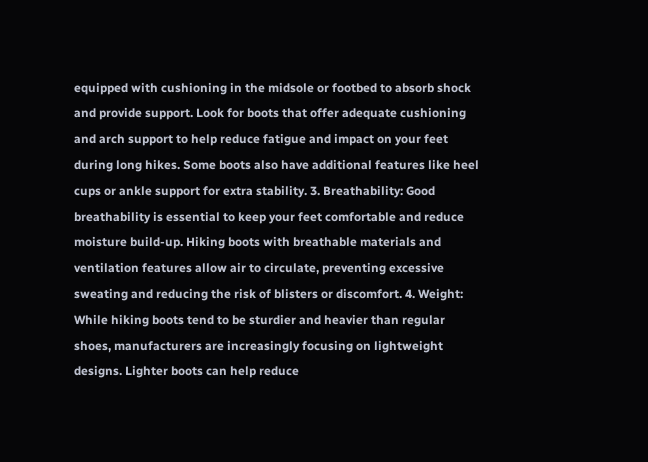equipped with cushioning in the midsole or footbed to absorb shock and provide support. Look for boots that offer adequate cushioning and arch support to help reduce fatigue and impact on your feet during long hikes. Some boots also have additional features like heel cups or ankle support for extra stability. 3. Breathability: Good breathability is essential to keep your feet comfortable and reduce moisture build-up. Hiking boots with breathable materials and ventilation features allow air to circulate, preventing excessive sweating and reducing the risk of blisters or discomfort. 4. Weight: While hiking boots tend to be sturdier and heavier than regular shoes, manufacturers are increasingly focusing on lightweight designs. Lighter boots can help reduce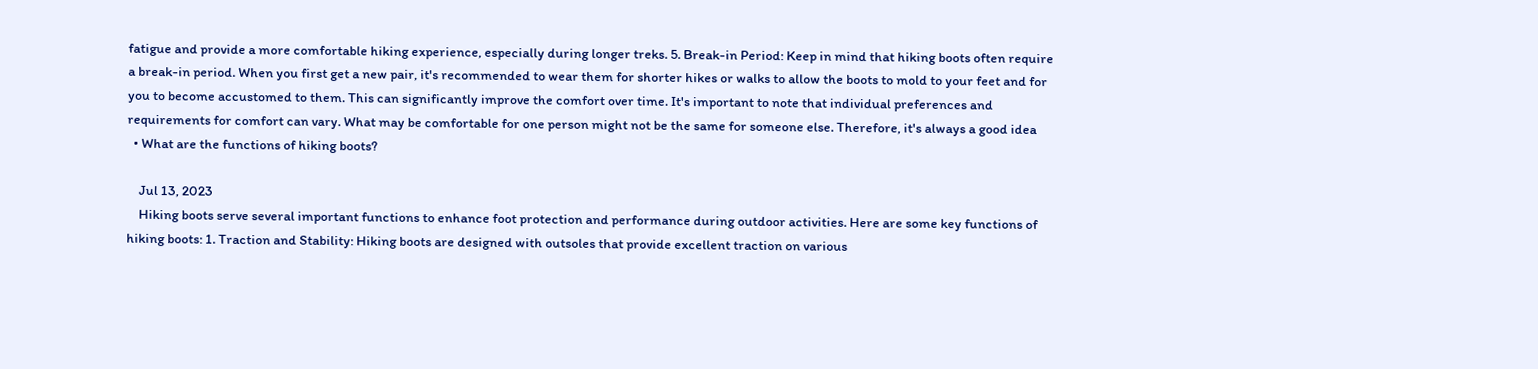fatigue and provide a more comfortable hiking experience, especially during longer treks. 5. Break-in Period: Keep in mind that hiking boots often require a break-in period. When you first get a new pair, it's recommended to wear them for shorter hikes or walks to allow the boots to mold to your feet and for you to become accustomed to them. This can significantly improve the comfort over time. It's important to note that individual preferences and requirements for comfort can vary. What may be comfortable for one person might not be the same for someone else. Therefore, it's always a good idea
  • What are the functions of hiking boots?

    Jul 13, 2023
    Hiking boots serve several important functions to enhance foot protection and performance during outdoor activities. Here are some key functions of hiking boots: 1. Traction and Stability: Hiking boots are designed with outsoles that provide excellent traction on various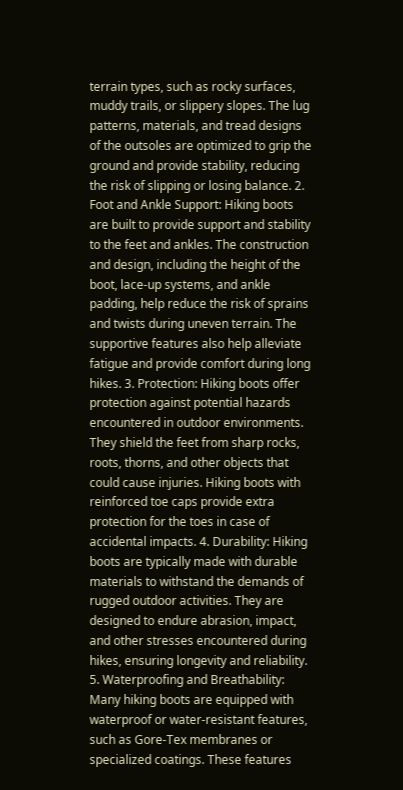terrain types, such as rocky surfaces, muddy trails, or slippery slopes. The lug patterns, materials, and tread designs of the outsoles are optimized to grip the ground and provide stability, reducing the risk of slipping or losing balance. 2. Foot and Ankle Support: Hiking boots are built to provide support and stability to the feet and ankles. The construction and design, including the height of the boot, lace-up systems, and ankle padding, help reduce the risk of sprains and twists during uneven terrain. The supportive features also help alleviate fatigue and provide comfort during long hikes. 3. Protection: Hiking boots offer protection against potential hazards encountered in outdoor environments. They shield the feet from sharp rocks, roots, thorns, and other objects that could cause injuries. Hiking boots with reinforced toe caps provide extra protection for the toes in case of accidental impacts. 4. Durability: Hiking boots are typically made with durable materials to withstand the demands of rugged outdoor activities. They are designed to endure abrasion, impact, and other stresses encountered during hikes, ensuring longevity and reliability. 5. Waterproofing and Breathability: Many hiking boots are equipped with waterproof or water-resistant features, such as Gore-Tex membranes or specialized coatings. These features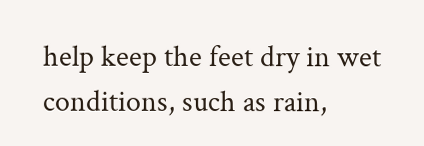help keep the feet dry in wet conditions, such as rain,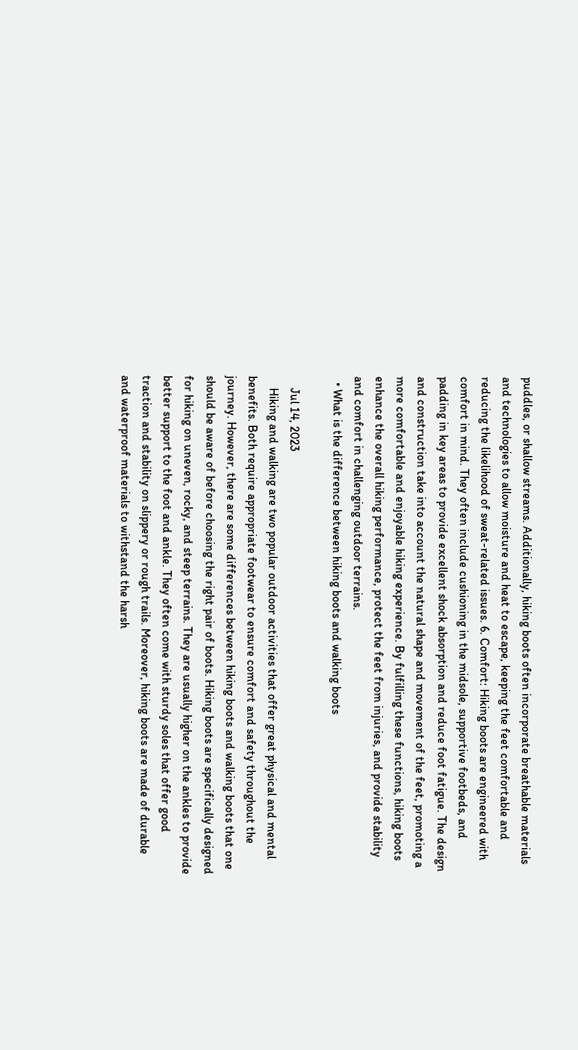puddles, or shallow streams. Additionally, hiking boots often incorporate breathable materials and technologies to allow moisture and heat to escape, keeping the feet comfortable and reducing the likelihood of sweat-related issues. 6. Comfort: Hiking boots are engineered with comfort in mind. They often include cushioning in the midsole, supportive footbeds, and padding in key areas to provide excellent shock absorption and reduce foot fatigue. The design and construction take into account the natural shape and movement of the feet, promoting a more comfortable and enjoyable hiking experience. By fulfilling these functions, hiking boots enhance the overall hiking performance, protect the feet from injuries, and provide stability and comfort in challenging outdoor terrains.
  • What is the difference between hiking boots and walking boots

    Jul 14, 2023
    Hiking and walking are two popular outdoor activities that offer great physical and mental benefits. Both require appropriate footwear to ensure comfort and safety throughout the journey. However, there are some differences between hiking boots and walking boots that one should be aware of before choosing the right pair of boots. Hiking boots are specifically designed for hiking on uneven, rocky, and steep terrains. They are usually higher on the ankles to provide better support to the foot and ankle. They often come with sturdy soles that offer good traction and stability on slippery or rough trails. Moreover, hiking boots are made of durable and waterproof materials to withstand the harsh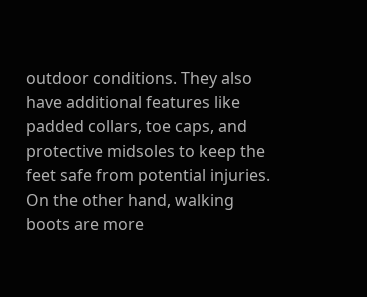outdoor conditions. They also have additional features like padded collars, toe caps, and protective midsoles to keep the feet safe from potential injuries. On the other hand, walking boots are more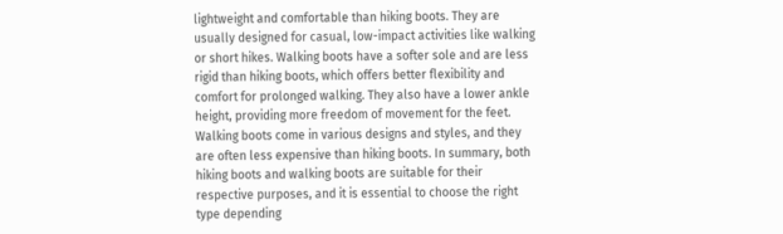lightweight and comfortable than hiking boots. They are usually designed for casual, low-impact activities like walking or short hikes. Walking boots have a softer sole and are less rigid than hiking boots, which offers better flexibility and comfort for prolonged walking. They also have a lower ankle height, providing more freedom of movement for the feet. Walking boots come in various designs and styles, and they are often less expensive than hiking boots. In summary, both hiking boots and walking boots are suitable for their respective purposes, and it is essential to choose the right type depending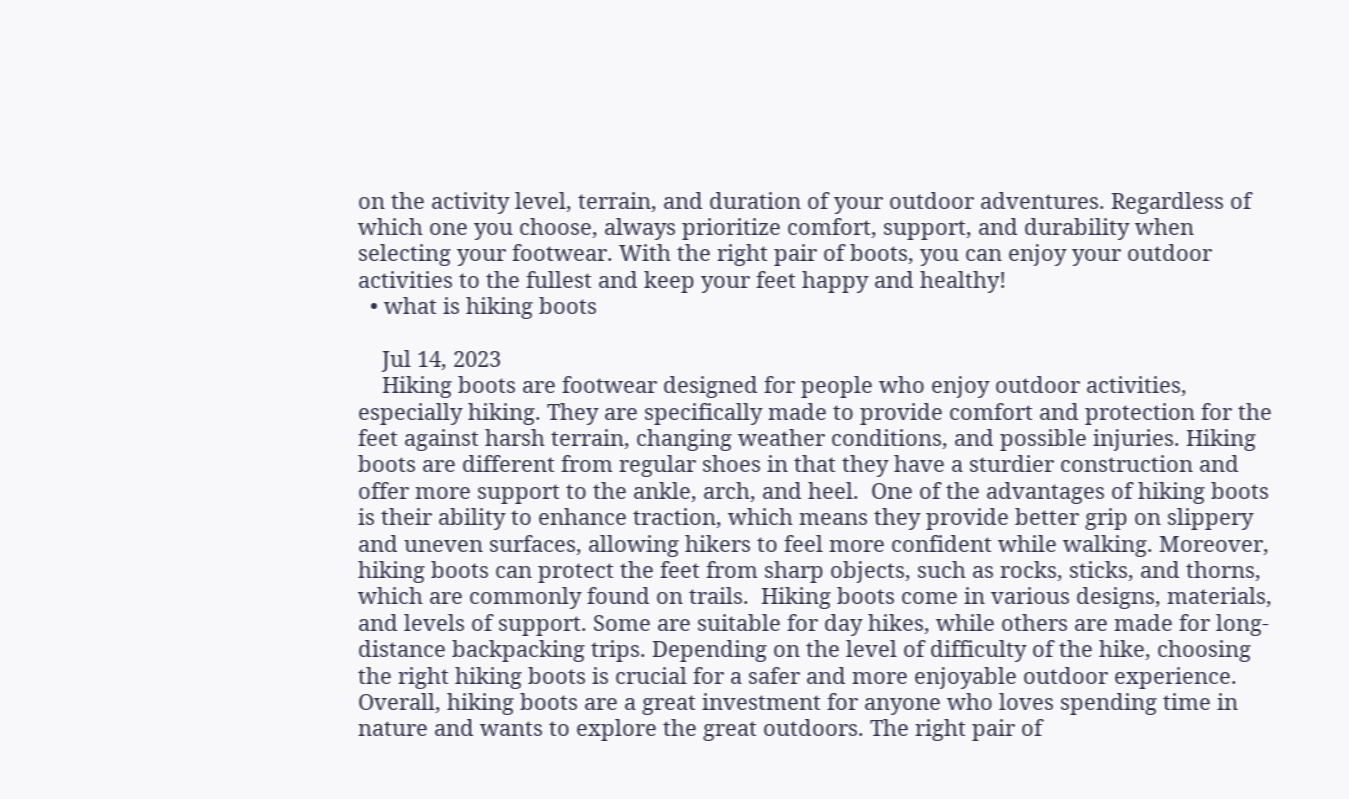on the activity level, terrain, and duration of your outdoor adventures. Regardless of which one you choose, always prioritize comfort, support, and durability when selecting your footwear. With the right pair of boots, you can enjoy your outdoor activities to the fullest and keep your feet happy and healthy!
  • what is hiking boots

    Jul 14, 2023
    Hiking boots are footwear designed for people who enjoy outdoor activities, especially hiking. They are specifically made to provide comfort and protection for the feet against harsh terrain, changing weather conditions, and possible injuries. Hiking boots are different from regular shoes in that they have a sturdier construction and offer more support to the ankle, arch, and heel.  One of the advantages of hiking boots is their ability to enhance traction, which means they provide better grip on slippery and uneven surfaces, allowing hikers to feel more confident while walking. Moreover, hiking boots can protect the feet from sharp objects, such as rocks, sticks, and thorns, which are commonly found on trails.  Hiking boots come in various designs, materials, and levels of support. Some are suitable for day hikes, while others are made for long-distance backpacking trips. Depending on the level of difficulty of the hike, choosing the right hiking boots is crucial for a safer and more enjoyable outdoor experience.  Overall, hiking boots are a great investment for anyone who loves spending time in nature and wants to explore the great outdoors. The right pair of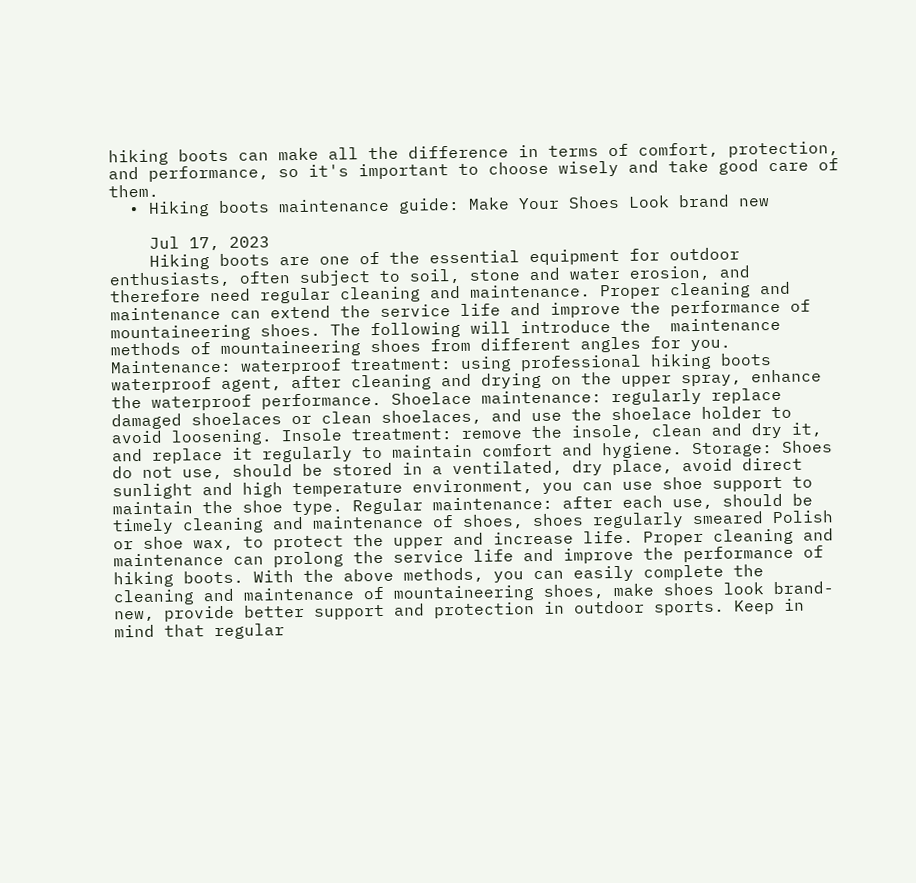hiking boots can make all the difference in terms of comfort, protection, and performance, so it's important to choose wisely and take good care of them.
  • Hiking boots maintenance guide: Make Your Shoes Look brand new

    Jul 17, 2023
    Hiking boots are one of the essential equipment for outdoor enthusiasts, often subject to soil, stone and water erosion, and therefore need regular cleaning and maintenance. Proper cleaning and maintenance can extend the service life and improve the performance of mountaineering shoes. The following will introduce the  maintenance methods of mountaineering shoes from different angles for you. Maintenance: waterproof treatment: using professional hiking boots waterproof agent, after cleaning and drying on the upper spray, enhance the waterproof performance. Shoelace maintenance: regularly replace damaged shoelaces or clean shoelaces, and use the shoelace holder to avoid loosening. Insole treatment: remove the insole, clean and dry it, and replace it regularly to maintain comfort and hygiene. Storage: Shoes do not use, should be stored in a ventilated, dry place, avoid direct sunlight and high temperature environment, you can use shoe support to maintain the shoe type. Regular maintenance: after each use, should be timely cleaning and maintenance of shoes, shoes regularly smeared Polish or shoe wax, to protect the upper and increase life. Proper cleaning and maintenance can prolong the service life and improve the performance of hiking boots. With the above methods, you can easily complete the cleaning and maintenance of mountaineering shoes, make shoes look brand-new, provide better support and protection in outdoor sports. Keep in mind that regular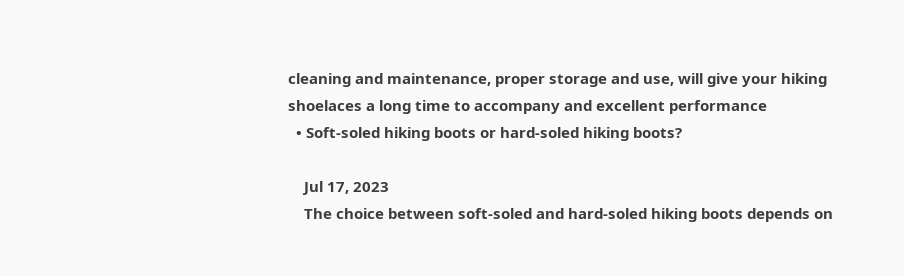cleaning and maintenance, proper storage and use, will give your hiking shoelaces a long time to accompany and excellent performance
  • Soft-soled hiking boots or hard-soled hiking boots?

    Jul 17, 2023
    The choice between soft-soled and hard-soled hiking boots depends on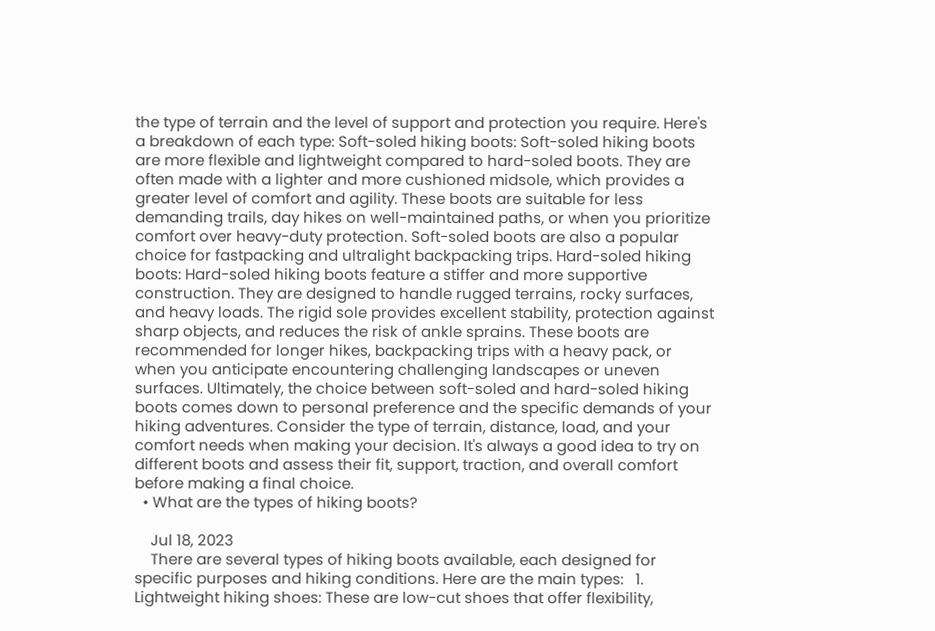the type of terrain and the level of support and protection you require. Here's a breakdown of each type: Soft-soled hiking boots: Soft-soled hiking boots are more flexible and lightweight compared to hard-soled boots. They are often made with a lighter and more cushioned midsole, which provides a greater level of comfort and agility. These boots are suitable for less demanding trails, day hikes on well-maintained paths, or when you prioritize comfort over heavy-duty protection. Soft-soled boots are also a popular choice for fastpacking and ultralight backpacking trips. Hard-soled hiking boots: Hard-soled hiking boots feature a stiffer and more supportive construction. They are designed to handle rugged terrains, rocky surfaces, and heavy loads. The rigid sole provides excellent stability, protection against sharp objects, and reduces the risk of ankle sprains. These boots are recommended for longer hikes, backpacking trips with a heavy pack, or when you anticipate encountering challenging landscapes or uneven surfaces. Ultimately, the choice between soft-soled and hard-soled hiking boots comes down to personal preference and the specific demands of your hiking adventures. Consider the type of terrain, distance, load, and your comfort needs when making your decision. It's always a good idea to try on different boots and assess their fit, support, traction, and overall comfort before making a final choice.
  • What are the types of hiking boots?

    Jul 18, 2023
    There are several types of hiking boots available, each designed for specific purposes and hiking conditions. Here are the main types:   1. Lightweight hiking shoes: These are low-cut shoes that offer flexibility,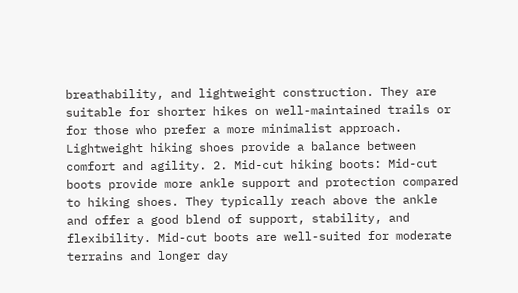breathability, and lightweight construction. They are suitable for shorter hikes on well-maintained trails or for those who prefer a more minimalist approach. Lightweight hiking shoes provide a balance between comfort and agility. 2. Mid-cut hiking boots: Mid-cut boots provide more ankle support and protection compared to hiking shoes. They typically reach above the ankle and offer a good blend of support, stability, and flexibility. Mid-cut boots are well-suited for moderate terrains and longer day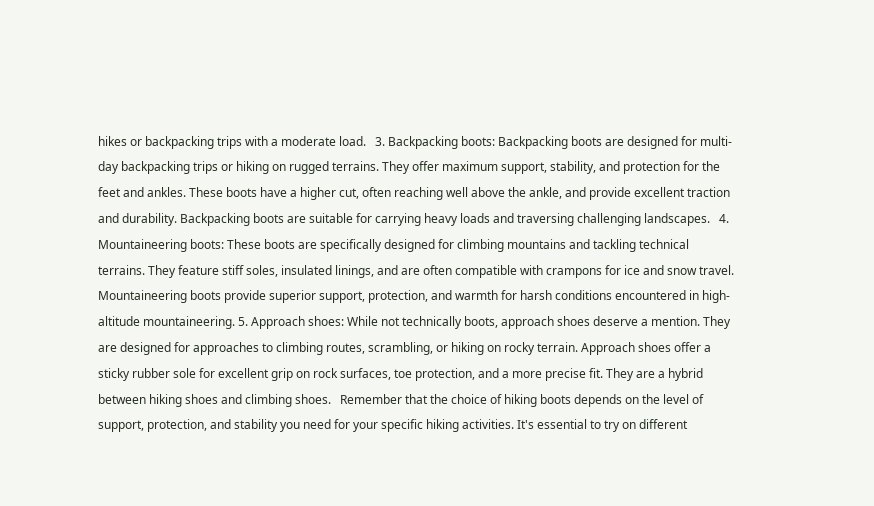hikes or backpacking trips with a moderate load.   3. Backpacking boots: Backpacking boots are designed for multi-day backpacking trips or hiking on rugged terrains. They offer maximum support, stability, and protection for the feet and ankles. These boots have a higher cut, often reaching well above the ankle, and provide excellent traction and durability. Backpacking boots are suitable for carrying heavy loads and traversing challenging landscapes.   4. Mountaineering boots: These boots are specifically designed for climbing mountains and tackling technical terrains. They feature stiff soles, insulated linings, and are often compatible with crampons for ice and snow travel. Mountaineering boots provide superior support, protection, and warmth for harsh conditions encountered in high-altitude mountaineering. 5. Approach shoes: While not technically boots, approach shoes deserve a mention. They are designed for approaches to climbing routes, scrambling, or hiking on rocky terrain. Approach shoes offer a sticky rubber sole for excellent grip on rock surfaces, toe protection, and a more precise fit. They are a hybrid between hiking shoes and climbing shoes.   Remember that the choice of hiking boots depends on the level of support, protection, and stability you need for your specific hiking activities. It's essential to try on different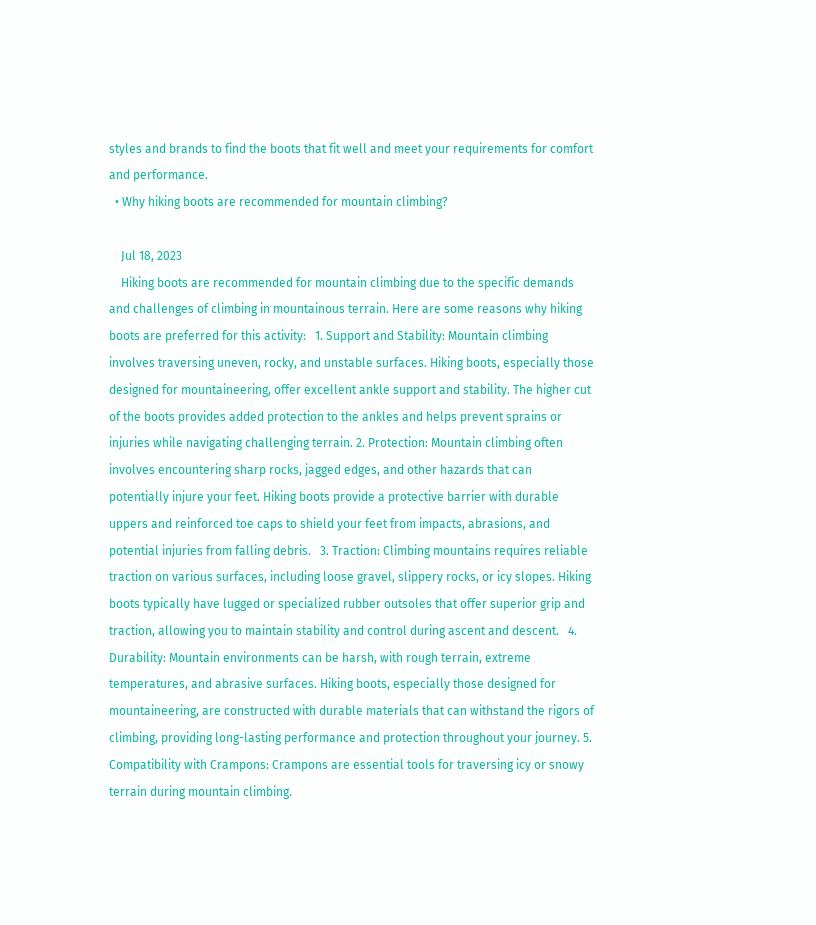styles and brands to find the boots that fit well and meet your requirements for comfort and performance.
  • Why hiking boots are recommended for mountain climbing?

    Jul 18, 2023
    Hiking boots are recommended for mountain climbing due to the specific demands and challenges of climbing in mountainous terrain. Here are some reasons why hiking boots are preferred for this activity:   1. Support and Stability: Mountain climbing involves traversing uneven, rocky, and unstable surfaces. Hiking boots, especially those designed for mountaineering, offer excellent ankle support and stability. The higher cut of the boots provides added protection to the ankles and helps prevent sprains or injuries while navigating challenging terrain. 2. Protection: Mountain climbing often involves encountering sharp rocks, jagged edges, and other hazards that can potentially injure your feet. Hiking boots provide a protective barrier with durable uppers and reinforced toe caps to shield your feet from impacts, abrasions, and potential injuries from falling debris.   3. Traction: Climbing mountains requires reliable traction on various surfaces, including loose gravel, slippery rocks, or icy slopes. Hiking boots typically have lugged or specialized rubber outsoles that offer superior grip and traction, allowing you to maintain stability and control during ascent and descent.   4. Durability: Mountain environments can be harsh, with rough terrain, extreme temperatures, and abrasive surfaces. Hiking boots, especially those designed for mountaineering, are constructed with durable materials that can withstand the rigors of climbing, providing long-lasting performance and protection throughout your journey. 5. Compatibility with Crampons: Crampons are essential tools for traversing icy or snowy terrain during mountain climbing.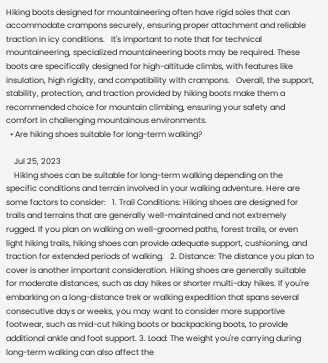Hiking boots designed for mountaineering often have rigid soles that can accommodate crampons securely, ensuring proper attachment and reliable traction in icy conditions.   It's important to note that for technical mountaineering, specialized mountaineering boots may be required. These boots are specifically designed for high-altitude climbs, with features like insulation, high rigidity, and compatibility with crampons.   Overall, the support, stability, protection, and traction provided by hiking boots make them a recommended choice for mountain climbing, ensuring your safety and comfort in challenging mountainous environments.
  • Are hiking shoes suitable for long-term walking?

    Jul 25, 2023
    Hiking shoes can be suitable for long-term walking depending on the specific conditions and terrain involved in your walking adventure. Here are some factors to consider:   1. Trail Conditions: Hiking shoes are designed for trails and terrains that are generally well-maintained and not extremely rugged. If you plan on walking on well-groomed paths, forest trails, or even light hiking trails, hiking shoes can provide adequate support, cushioning, and traction for extended periods of walking.   2. Distance: The distance you plan to cover is another important consideration. Hiking shoes are generally suitable for moderate distances, such as day hikes or shorter multi-day hikes. If you're embarking on a long-distance trek or walking expedition that spans several consecutive days or weeks, you may want to consider more supportive footwear, such as mid-cut hiking boots or backpacking boots, to provide additional ankle and foot support. 3. Load: The weight you're carrying during long-term walking can also affect the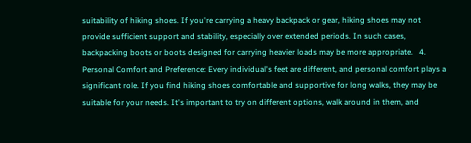suitability of hiking shoes. If you're carrying a heavy backpack or gear, hiking shoes may not provide sufficient support and stability, especially over extended periods. In such cases, backpacking boots or boots designed for carrying heavier loads may be more appropriate.   4. Personal Comfort and Preference: Every individual's feet are different, and personal comfort plays a significant role. If you find hiking shoes comfortable and supportive for long walks, they may be suitable for your needs. It's important to try on different options, walk around in them, and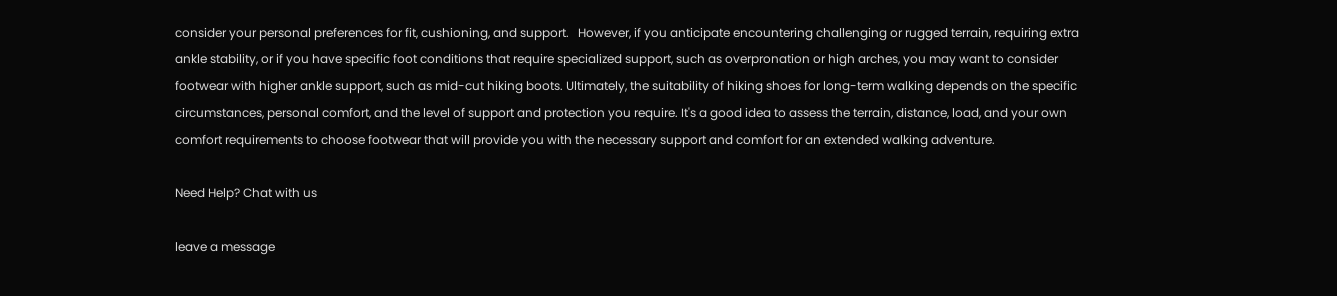consider your personal preferences for fit, cushioning, and support.   However, if you anticipate encountering challenging or rugged terrain, requiring extra ankle stability, or if you have specific foot conditions that require specialized support, such as overpronation or high arches, you may want to consider footwear with higher ankle support, such as mid-cut hiking boots. Ultimately, the suitability of hiking shoes for long-term walking depends on the specific circumstances, personal comfort, and the level of support and protection you require. It's a good idea to assess the terrain, distance, load, and your own comfort requirements to choose footwear that will provide you with the necessary support and comfort for an extended walking adventure.

Need Help? Chat with us

leave a message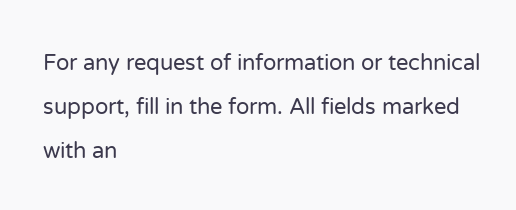For any request of information or technical support, fill in the form. All fields marked with an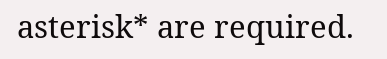asterisk* are required.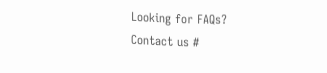Looking for FAQs?
Contact us #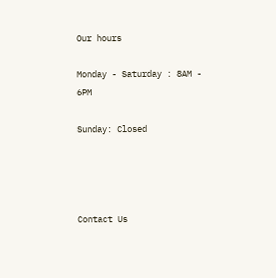Our hours

Monday - Saturday : 8AM - 6PM

Sunday: Closed




Contact Us